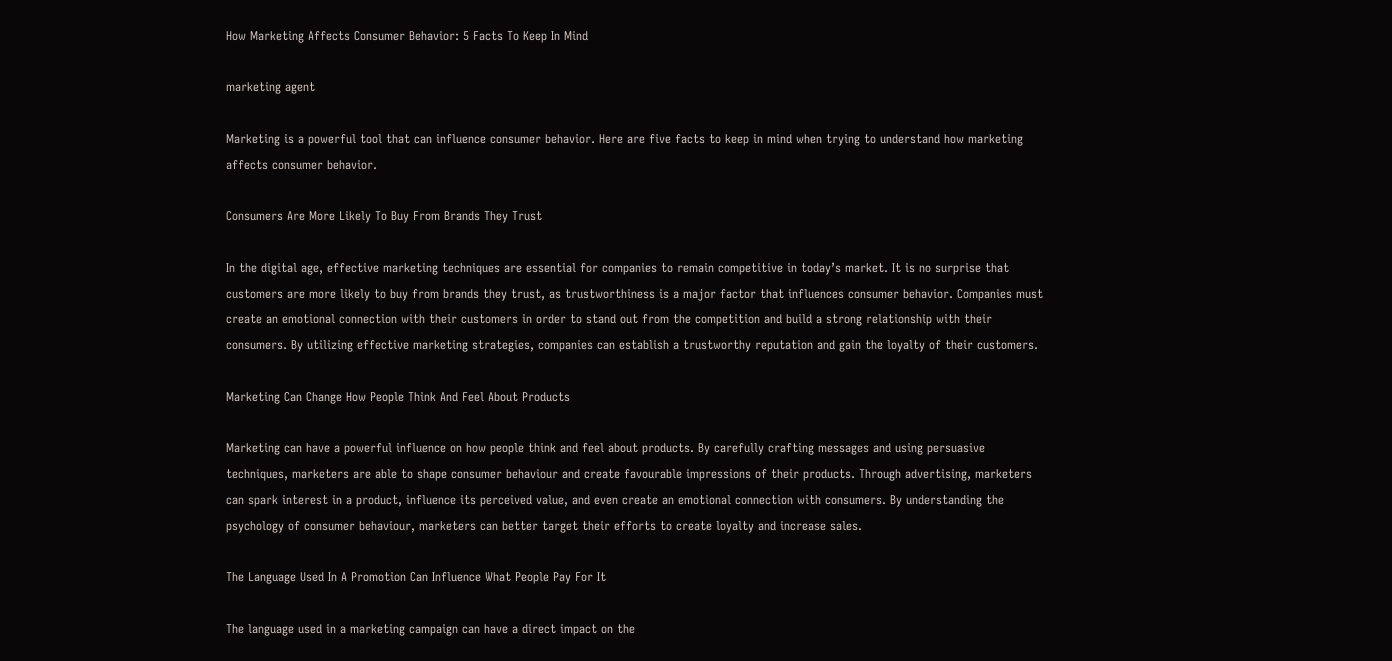How Marketing Affects Consumer Behavior: 5 Facts To Keep In Mind

marketing agent

Marketing is a powerful tool that can influence consumer behavior. Here are five facts to keep in mind when trying to understand how marketing affects consumer behavior.

Consumers Are More Likely To Buy From Brands They Trust

In the digital age, effective marketing techniques are essential for companies to remain competitive in today’s market. It is no surprise that customers are more likely to buy from brands they trust, as trustworthiness is a major factor that influences consumer behavior. Companies must create an emotional connection with their customers in order to stand out from the competition and build a strong relationship with their consumers. By utilizing effective marketing strategies, companies can establish a trustworthy reputation and gain the loyalty of their customers.

Marketing Can Change How People Think And Feel About Products

Marketing can have a powerful influence on how people think and feel about products. By carefully crafting messages and using persuasive techniques, marketers are able to shape consumer behaviour and create favourable impressions of their products. Through advertising, marketers can spark interest in a product, influence its perceived value, and even create an emotional connection with consumers. By understanding the psychology of consumer behaviour, marketers can better target their efforts to create loyalty and increase sales.

The Language Used In A Promotion Can Influence What People Pay For It

The language used in a marketing campaign can have a direct impact on the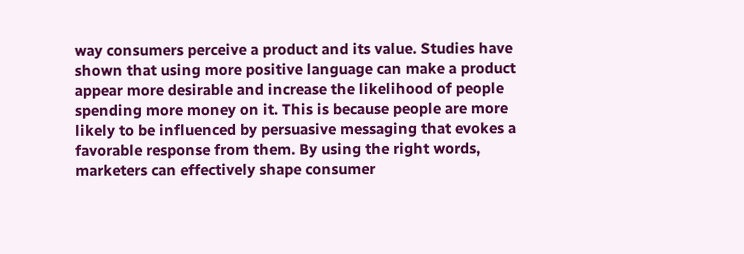way consumers perceive a product and its value. Studies have shown that using more positive language can make a product appear more desirable and increase the likelihood of people spending more money on it. This is because people are more likely to be influenced by persuasive messaging that evokes a favorable response from them. By using the right words, marketers can effectively shape consumer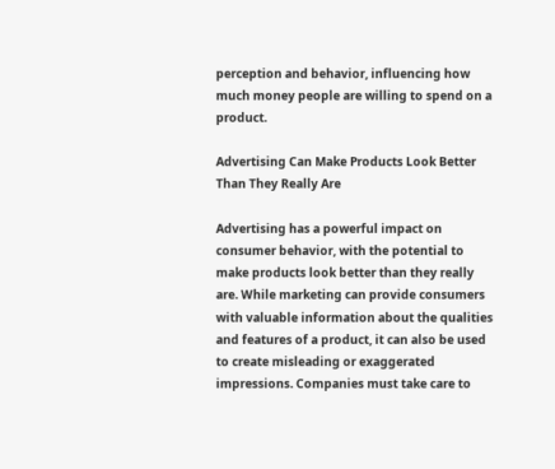perception and behavior, influencing how much money people are willing to spend on a product.

Advertising Can Make Products Look Better Than They Really Are

Advertising has a powerful impact on consumer behavior, with the potential to make products look better than they really are. While marketing can provide consumers with valuable information about the qualities and features of a product, it can also be used to create misleading or exaggerated impressions. Companies must take care to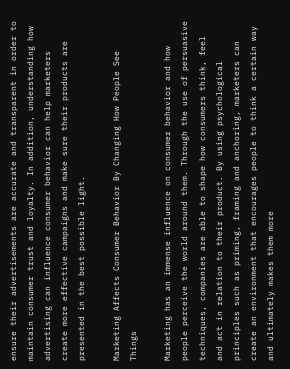ensure their advertisements are accurate and transparent in order to maintain consumer trust and loyalty. In addition, understanding how advertising can influence consumer behavior can help marketers create more effective campaigns and make sure their products are presented in the best possible light.

Marketing Affects Consumer Behavior By Changing How People See Things

Marketing has an immense influence on consumer behavior and how people perceive the world around them. Through the use of persuasive techniques, companies are able to shape how consumers think, feel and act in relation to their product. By using psychological principles such as priming, framing and anchoring, marketers can create an environment that encourages people to think a certain way and ultimately makes them more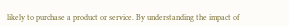likely to purchase a product or service. By understanding the impact of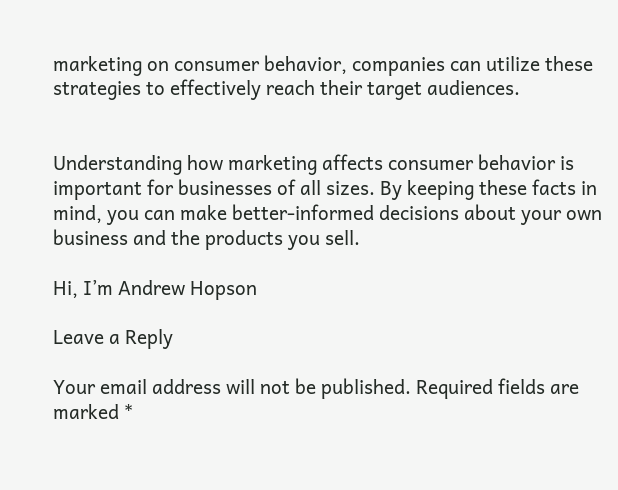marketing on consumer behavior, companies can utilize these strategies to effectively reach their target audiences.


Understanding how marketing affects consumer behavior is important for businesses of all sizes. By keeping these facts in mind, you can make better-informed decisions about your own business and the products you sell.

Hi, I’m Andrew Hopson

Leave a Reply

Your email address will not be published. Required fields are marked *